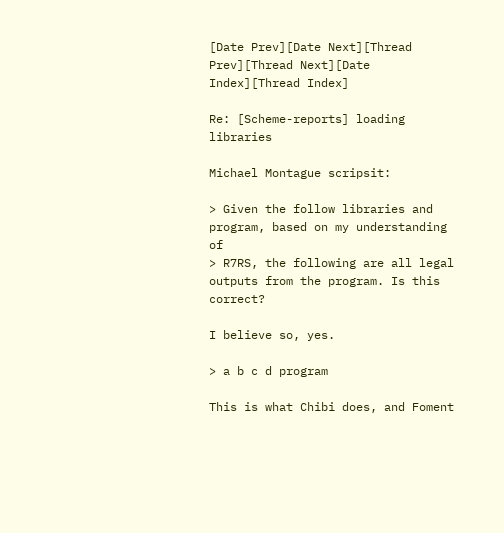[Date Prev][Date Next][Thread Prev][Thread Next][Date Index][Thread Index]

Re: [Scheme-reports] loading libraries

Michael Montague scripsit:

> Given the follow libraries and program, based on my understanding of
> R7RS, the following are all legal outputs from the program. Is this correct?

I believe so, yes.

> a b c d program

This is what Chibi does, and Foment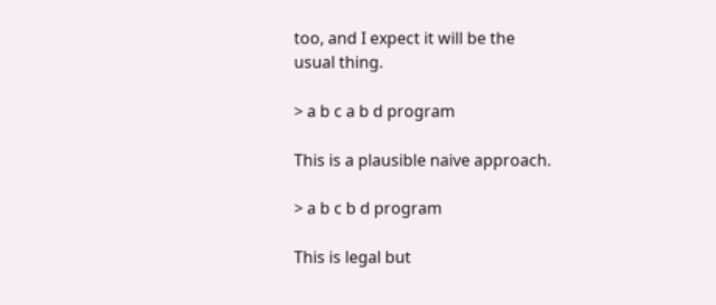too, and I expect it will be the
usual thing.

> a b c a b d program

This is a plausible naive approach.

> a b c b d program

This is legal but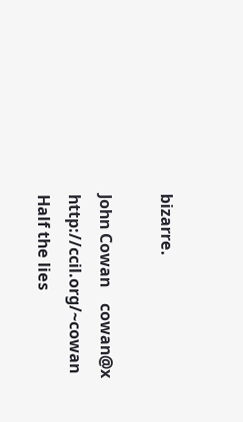bizarre.

John Cowan    cowan@x    http://ccil.org/~cowan
Half the lies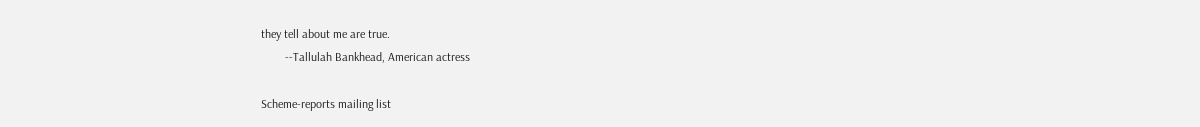they tell about me are true.
        --Tallulah Bankhead, American actress

Scheme-reports mailing list